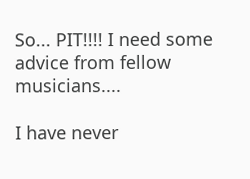So... PIT!!!! I need some advice from fellow musicians....

I have never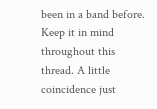been in a band before. Keep it in mind throughout this thread. A little coincidence just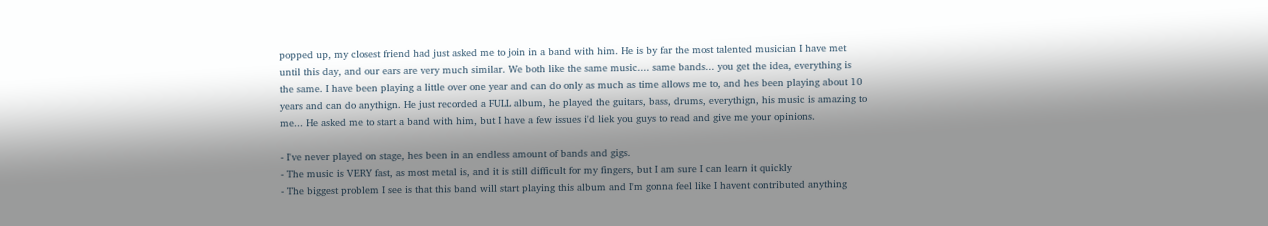popped up, my closest friend had just asked me to join in a band with him. He is by far the most talented musician I have met until this day, and our ears are very much similar. We both like the same music.... same bands... you get the idea, everything is the same. I have been playing a little over one year and can do only as much as time allows me to, and hes been playing about 10 years and can do anythign. He just recorded a FULL album, he played the guitars, bass, drums, everythign, his music is amazing to me... He asked me to start a band with him, but I have a few issues i'd liek you guys to read and give me your opinions.

- I've never played on stage, hes been in an endless amount of bands and gigs.
- The music is VERY fast, as most metal is, and it is still difficult for my fingers, but I am sure I can learn it quickly
- The biggest problem I see is that this band will start playing this album and I'm gonna feel like I havent contributed anything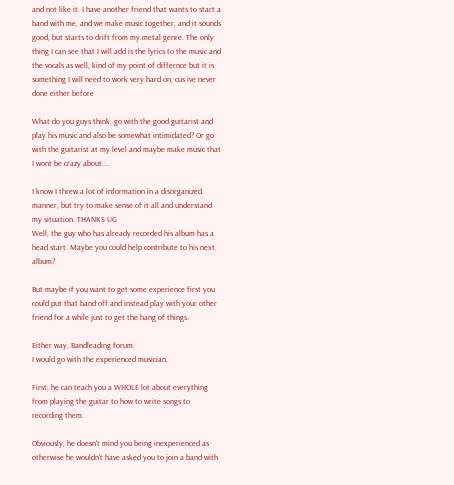and not like it. I have another friend that wants to start a band with me, and we make music together, and it sounds good, but starts to drift from my metal genre. The only thing I can see that I will add is the lyrics to the music and the vocals as well, kind of my point of differnce but it is something I will need to work very hard on, cus ive never done either before

What do you guys think, go with the good guitarist and play his music and also be somewhat intimidated? Or go with the guitarist at my level and maybe make music that I wont be crazy about....

I know I threw a lot of information in a disorganized manner, but try to make sense of it all and understand my situation. THANKS UG
Well, the guy who has already recorded his album has a head start. Maybe you could help contribute to his next album?

But maybe if you want to get some experience first you could put that band off and instead play with your other friend for a while just to get the hang of things.

Either way, Bandleading forum.
I would go with the experienced musician.

First, he can teach you a WHOLE lot about everything from playing the guitar to how to write songs to recording them.

Obviously, he doesn't mind you being inexperienced as otherwise he wouldn't have asked you to join a band with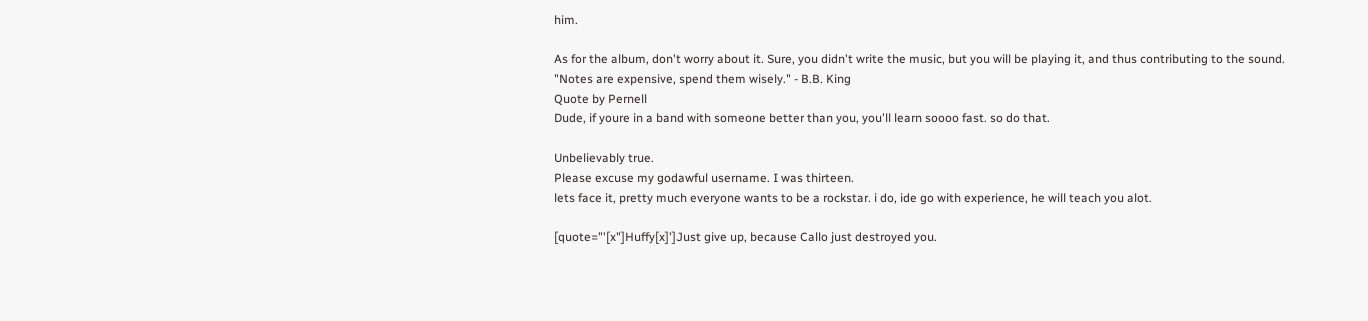him.

As for the album, don't worry about it. Sure, you didn't write the music, but you will be playing it, and thus contributing to the sound.
"Notes are expensive, spend them wisely." - B.B. King
Quote by Pernell
Dude, if youre in a band with someone better than you, you'll learn soooo fast. so do that.

Unbelievably true.
Please excuse my godawful username. I was thirteen.
lets face it, pretty much everyone wants to be a rockstar. i do, ide go with experience, he will teach you alot.

[quote="'[x"]Huffy[x]']Just give up, because Callo just destroyed you.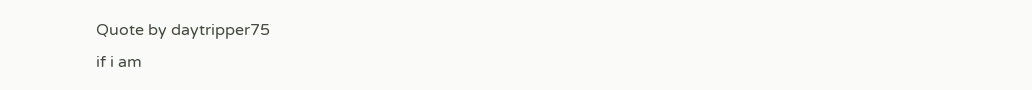Quote by daytripper75
if i am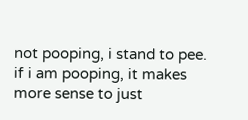not pooping, i stand to pee. if i am pooping, it makes more sense to just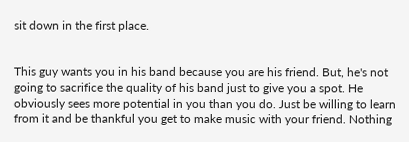sit down in the first place.


This guy wants you in his band because you are his friend. But, he's not going to sacrifice the quality of his band just to give you a spot. He obviously sees more potential in you than you do. Just be willing to learn from it and be thankful you get to make music with your friend. Nothing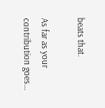beats that.

As far as your contribution goes...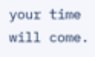your time will come.